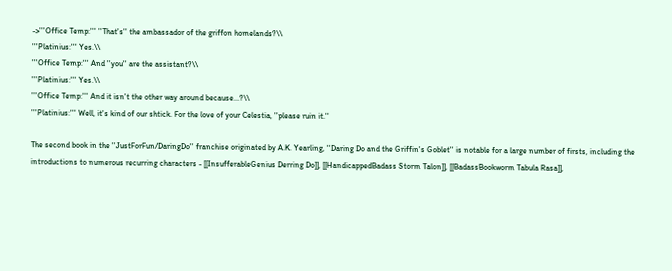->'''Office Temp:''' ''That's'' the ambassador of the griffon homelands?\\
'''Platinius:''' Yes.\\
'''Office Temp:''' And ''you'' are the assistant?\\
'''Platinius:''' Yes.\\
'''Office Temp:''' And it isn't the other way around because...?\\
'''Platinius:''' Well, it's kind of our shtick. For the love of your Celestia, ''please ruin it.''

The second book in the ''JustForFun/DaringDo'' franchise originated by A.K. Yearling, ''Daring Do and the Griffin's Goblet'' is notable for a large number of firsts, including the introductions to numerous recurring characters - [[InsufferableGenius Derring Do]], [[HandicappedBadass Storm Talon]], [[BadassBookworm Tabula Rasa]],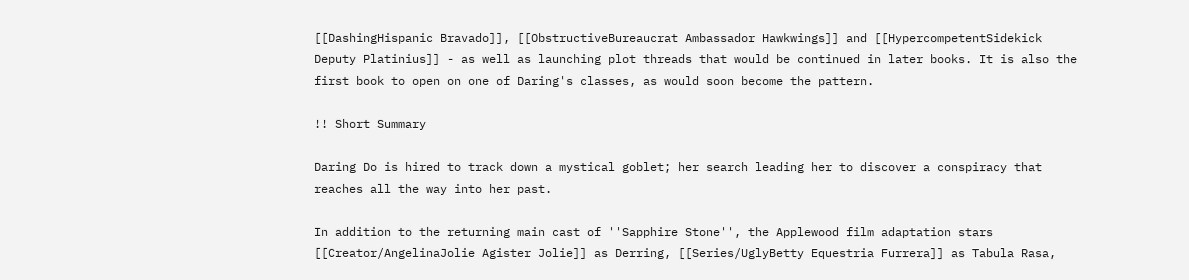[[DashingHispanic Bravado]], [[ObstructiveBureaucrat Ambassador Hawkwings]] and [[HypercompetentSidekick Deputy Platinius]] - as well as launching plot threads that would be continued in later books. It is also the first book to open on one of Daring's classes, as would soon become the pattern.

!! Short Summary

Daring Do is hired to track down a mystical goblet; her search leading her to discover a conspiracy that reaches all the way into her past.

In addition to the returning main cast of ''Sapphire Stone'', the Applewood film adaptation stars [[Creator/AngelinaJolie Agister Jolie]] as Derring, [[Series/UglyBetty Equestria Furrera]] as Tabula Rasa,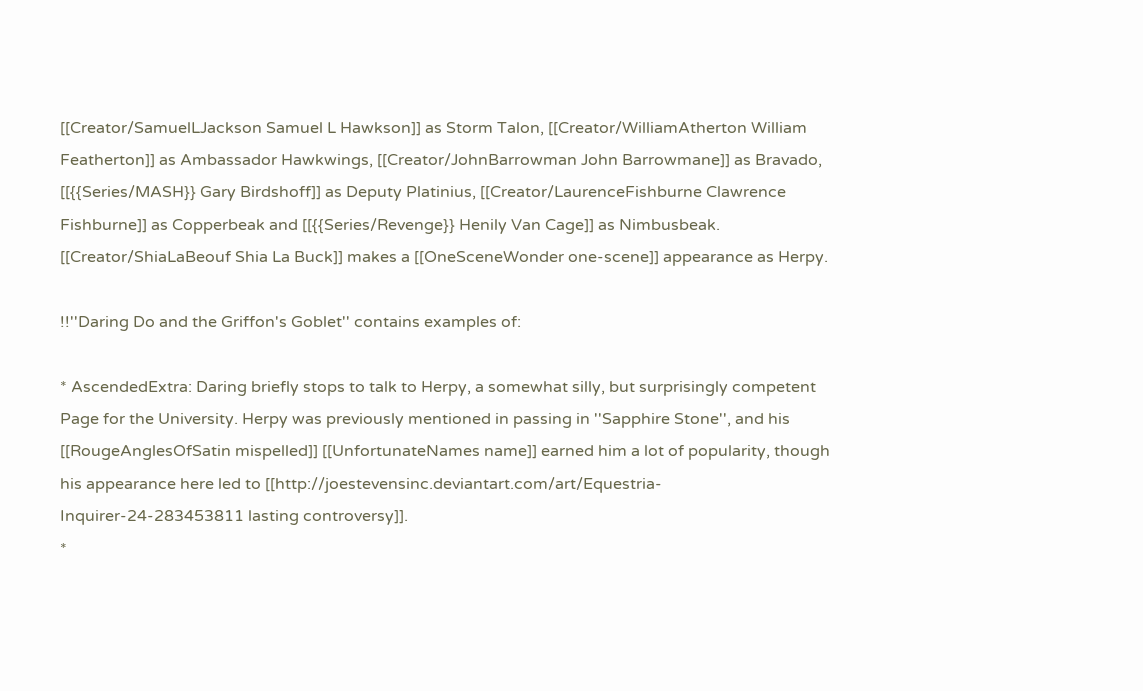[[Creator/SamuelLJackson Samuel L Hawkson]] as Storm Talon, [[Creator/WilliamAtherton William Featherton]] as Ambassador Hawkwings, [[Creator/JohnBarrowman John Barrowmane]] as Bravado, [[{{Series/MASH}} Gary Birdshoff]] as Deputy Platinius, [[Creator/LaurenceFishburne Clawrence Fishburne]] as Copperbeak and [[{{Series/Revenge}} Henily Van Cage]] as Nimbusbeak. [[Creator/ShiaLaBeouf Shia La Buck]] makes a [[OneSceneWonder one-scene]] appearance as Herpy.

!!''Daring Do and the Griffon's Goblet'' contains examples of:

* AscendedExtra: Daring briefly stops to talk to Herpy, a somewhat silly, but surprisingly competent Page for the University. Herpy was previously mentioned in passing in ''Sapphire Stone'', and his [[RougeAnglesOfSatin mispelled]] [[UnfortunateNames name]] earned him a lot of popularity, though his appearance here led to [[http://joestevensinc.deviantart.com/art/Equestria-Inquirer-24-283453811 lasting controversy]].
*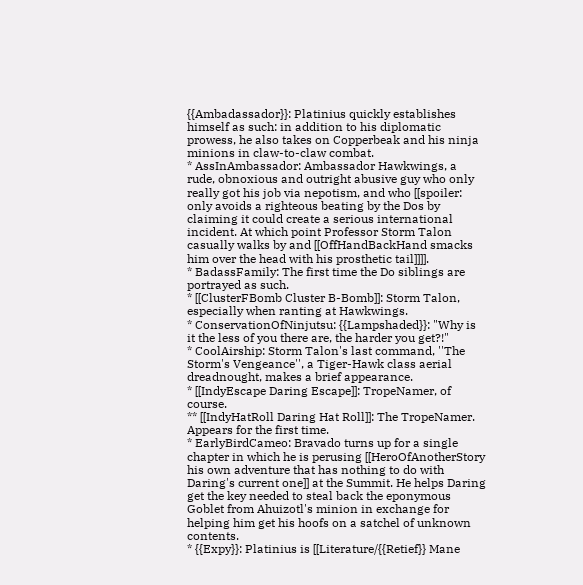{{Ambadassador}}: Platinius quickly establishes himself as such: in addition to his diplomatic prowess, he also takes on Copperbeak and his ninja minions in claw-to-claw combat.
* AssInAmbassador: Ambassador Hawkwings, a rude, obnoxious and outright abusive guy who only really got his job via nepotism, and who [[spoiler: only avoids a righteous beating by the Dos by claiming it could create a serious international incident. At which point Professor Storm Talon casually walks by and [[OffHandBackHand smacks him over the head with his prosthetic tail]]]].
* BadassFamily: The first time the Do siblings are portrayed as such.
* [[ClusterFBomb Cluster B-Bomb]]: Storm Talon, especially when ranting at Hawkwings.
* ConservationOfNinjutsu: {{Lampshaded}}: "Why is it the less of you there are, the harder you get?!"
* CoolAirship: Storm Talon's last command, ''The Storm's Vengeance'', a Tiger-Hawk class aerial dreadnought, makes a brief appearance.
* [[IndyEscape Daring Escape]]: TropeNamer, of course.
** [[IndyHatRoll Daring Hat Roll]]: The TropeNamer. Appears for the first time.
* EarlyBirdCameo: Bravado turns up for a single chapter in which he is perusing [[HeroOfAnotherStory his own adventure that has nothing to do with Daring's current one]] at the Summit. He helps Daring get the key needed to steal back the eponymous Goblet from Ahuizotl's minion in exchange for helping him get his hoofs on a satchel of unknown contents.
* {{Expy}}: Platinius is [[Literature/{{Retief}} Mane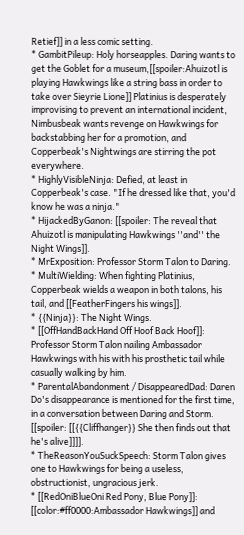Retief]] in a less comic setting.
* GambitPileup: Holy horseapples. Daring wants to get the Goblet for a museum,[[spoiler:Ahuizotl is playing Hawkwings like a string bass in order to take over Sieyrie Lione]] Platinius is desperately improvising to prevent an international incident, Nimbusbeak wants revenge on Hawkwings for backstabbing her for a promotion, and Copperbeak's Nightwings are stirring the pot everywhere.
* HighlyVisibleNinja: Defied, at least in Copperbeak's case. "If he dressed like that, you'd know he was a ninja."
* HijackedByGanon: [[spoiler: The reveal that Ahuizotl is manipulating Hawkwings ''and'' the Night Wings]].
* MrExposition: Professor Storm Talon to Daring.
* MultiWielding: When fighting Platinius, Copperbeak wields a weapon in both talons, his tail, and [[FeatherFingers his wings]].
* {{Ninja}}: The Night Wings.
* [[OffHandBackHand Off Hoof Back Hoof]]: Professor Storm Talon nailing Ambassador Hawkwings with his with his prosthetic tail while casually walking by him.
* ParentalAbandonment / DisappearedDad: Daren Do's disappearance is mentioned for the first time, in a conversation between Daring and Storm. [[spoiler: [[{{Cliffhanger}} She then finds out that he's alive]]]].
* TheReasonYouSuckSpeech: Storm Talon gives one to Hawkwings for being a useless, obstructionist, ungracious jerk.
* [[RedOniBlueOni Red Pony, Blue Pony]]: [[color:#ff0000:Ambassador Hawkwings]] and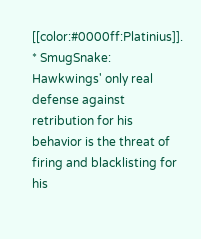[[color:#0000ff:Platinius]].
* SmugSnake: Hawkwings' only real defense against retribution for his behavior is the threat of firing and blacklisting for his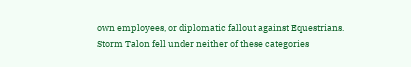own employees, or diplomatic fallout against Equestrians. Storm Talon fell under neither of these categories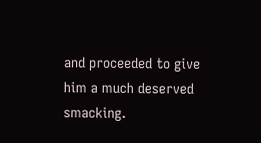and proceeded to give him a much deserved smacking.